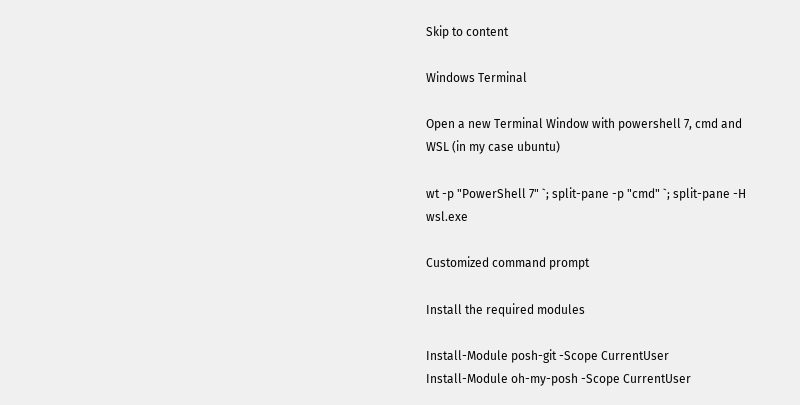Skip to content

Windows Terminal

Open a new Terminal Window with powershell 7, cmd and WSL (in my case ubuntu)

wt -p "PowerShell 7" `; split-pane -p "cmd" `; split-pane -H wsl.exe

Customized command prompt

Install the required modules

Install-Module posh-git -Scope CurrentUser
Install-Module oh-my-posh -Scope CurrentUser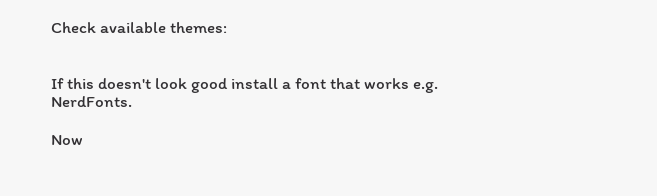Check available themes:


If this doesn't look good install a font that works e.g. NerdFonts.

Now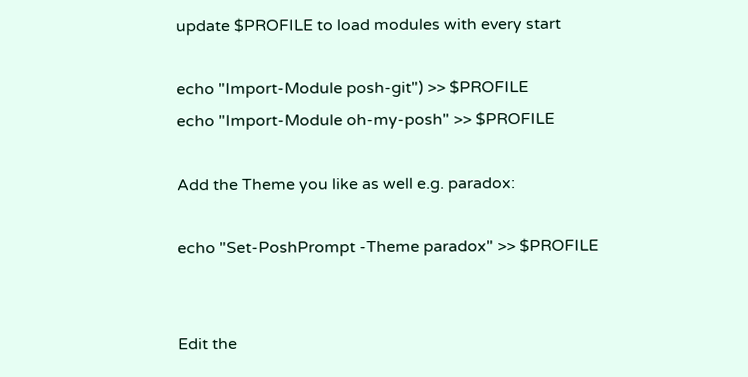update $PROFILE to load modules with every start

echo "Import-Module posh-git") >> $PROFILE
echo "Import-Module oh-my-posh" >> $PROFILE

Add the Theme you like as well e.g. paradox:

echo "Set-PoshPrompt -Theme paradox" >> $PROFILE


Edit the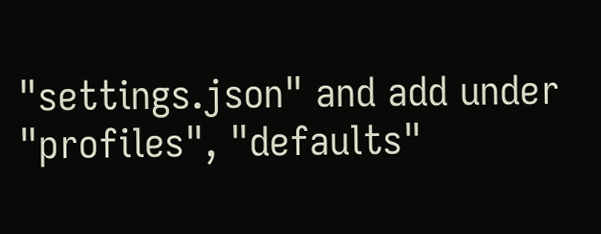"settings.json" and add under "profiles", "defaults"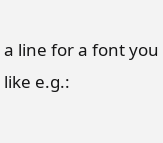a line for a font you like e.g.: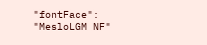"fontFace": "MesloLGM NF"